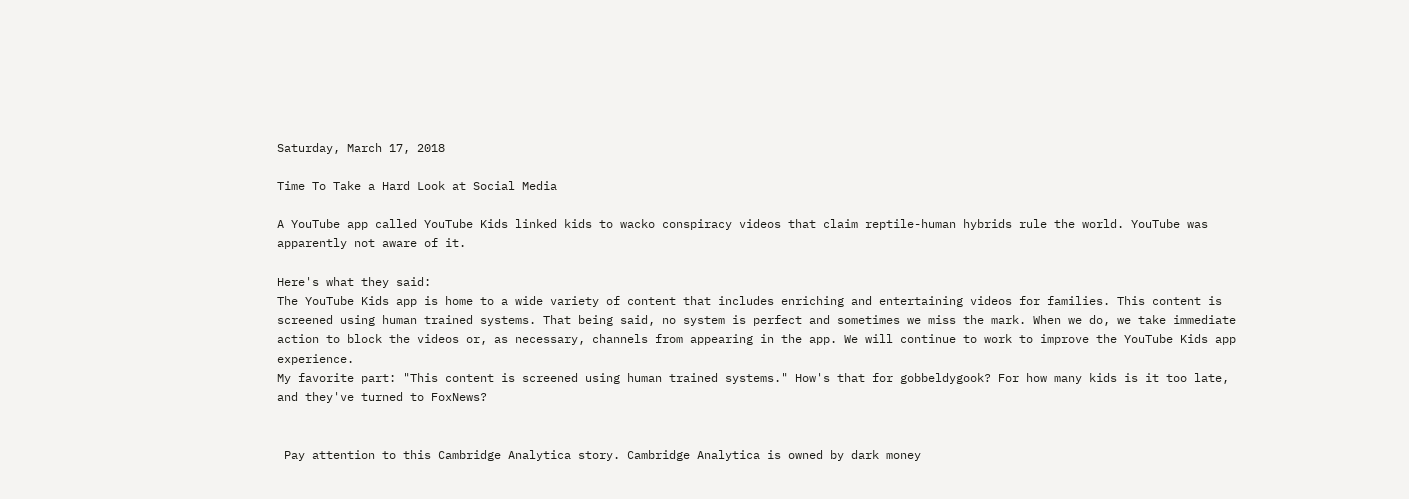Saturday, March 17, 2018

Time To Take a Hard Look at Social Media

A YouTube app called YouTube Kids linked kids to wacko conspiracy videos that claim reptile-human hybrids rule the world. YouTube was apparently not aware of it.

Here's what they said:
The YouTube Kids app is home to a wide variety of content that includes enriching and entertaining videos for families. This content is screened using human trained systems. That being said, no system is perfect and sometimes we miss the mark. When we do, we take immediate action to block the videos or, as necessary, channels from appearing in the app. We will continue to work to improve the YouTube Kids app experience.
My favorite part: "This content is screened using human trained systems." How's that for gobbeldygook? For how many kids is it too late, and they've turned to FoxNews?


 Pay attention to this Cambridge Analytica story. Cambridge Analytica is owned by dark money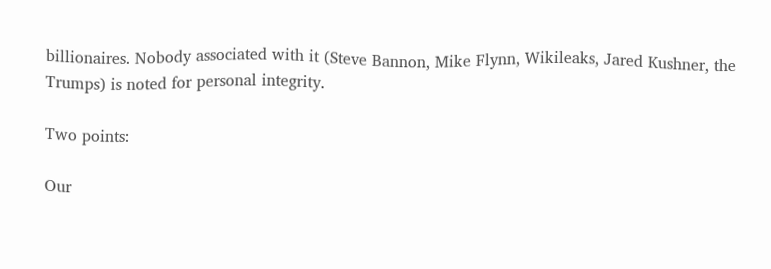billionaires. Nobody associated with it (Steve Bannon, Mike Flynn, Wikileaks, Jared Kushner, the Trumps) is noted for personal integrity.

Two points:

Our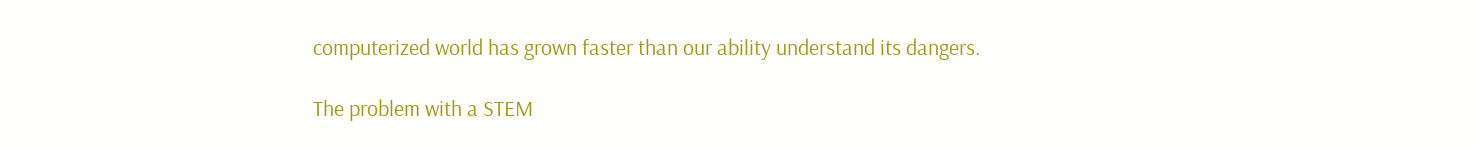computerized world has grown faster than our ability understand its dangers.

The problem with a STEM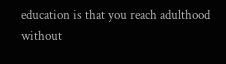education is that you reach adulthood without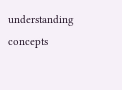understanding concepts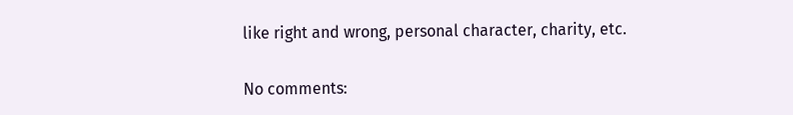like right and wrong, personal character, charity, etc.

No comments: